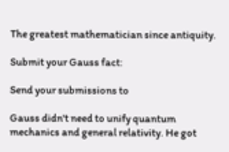The greatest mathematician since antiquity.

Submit your Gauss fact:

Send your submissions to

Gauss didn't need to unify quantum mechanics and general relativity. He got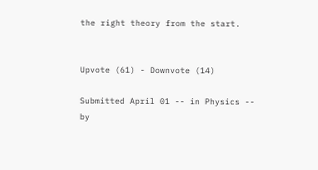the right theory from the start.


Upvote (61) - Downvote (14)

Submitted April 01 -- in Physics -- by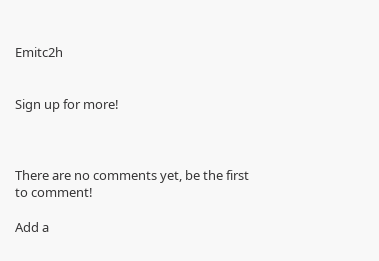Emitc2h


Sign up for more!



There are no comments yet, be the first to comment!

Add a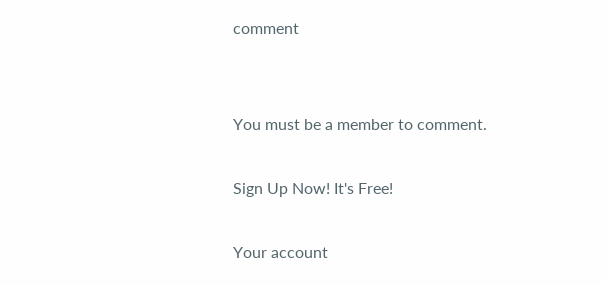comment


You must be a member to comment.

Sign Up Now! It's Free!

Your account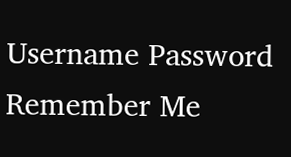Username Password  Remember Me